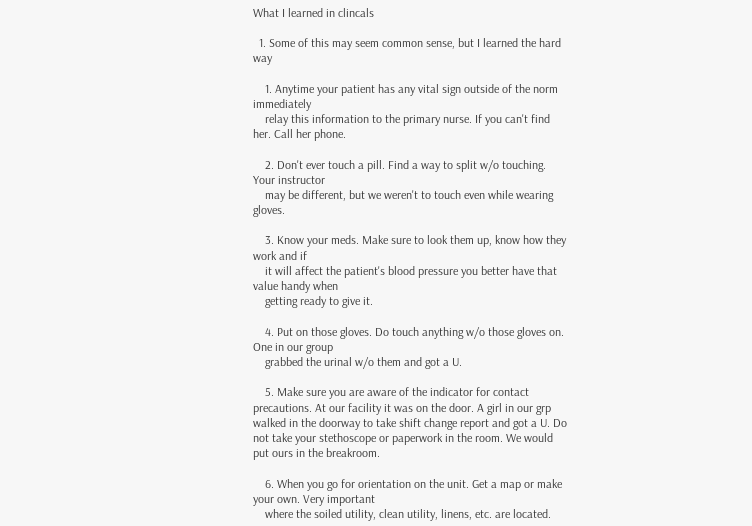What I learned in clincals

  1. Some of this may seem common sense, but I learned the hard way

    1. Anytime your patient has any vital sign outside of the norm immediately
    relay this information to the primary nurse. If you can't find her. Call her phone.

    2. Don't ever touch a pill. Find a way to split w/o touching. Your instructor
    may be different, but we weren't to touch even while wearing gloves.

    3. Know your meds. Make sure to look them up, know how they work and if
    it will affect the patient's blood pressure you better have that value handy when
    getting ready to give it.

    4. Put on those gloves. Do touch anything w/o those gloves on. One in our group
    grabbed the urinal w/o them and got a U.

    5. Make sure you are aware of the indicator for contact precautions. At our facility it was on the door. A girl in our grp walked in the doorway to take shift change report and got a U. Do not take your stethoscope or paperwork in the room. We would put ours in the breakroom.

    6. When you go for orientation on the unit. Get a map or make your own. Very important
    where the soiled utility, clean utility, linens, etc. are located.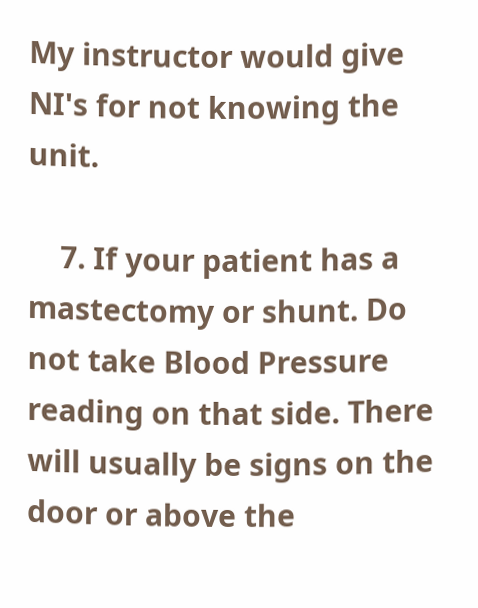My instructor would give NI's for not knowing the unit.

    7. If your patient has a mastectomy or shunt. Do not take Blood Pressure reading on that side. There will usually be signs on the door or above the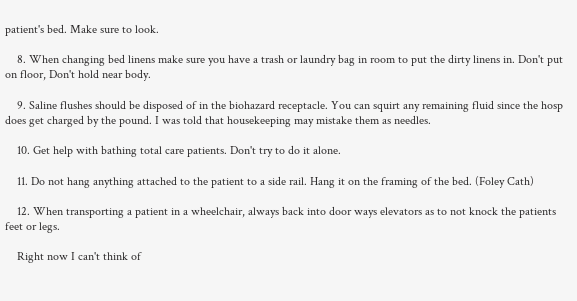patient's bed. Make sure to look.

    8. When changing bed linens make sure you have a trash or laundry bag in room to put the dirty linens in. Don't put on floor, Don't hold near body.

    9. Saline flushes should be disposed of in the biohazard receptacle. You can squirt any remaining fluid since the hosp does get charged by the pound. I was told that housekeeping may mistake them as needles.

    10. Get help with bathing total care patients. Don't try to do it alone.

    11. Do not hang anything attached to the patient to a side rail. Hang it on the framing of the bed. (Foley Cath)

    12. When transporting a patient in a wheelchair, always back into door ways elevators as to not knock the patients feet or legs.

    Right now I can't think of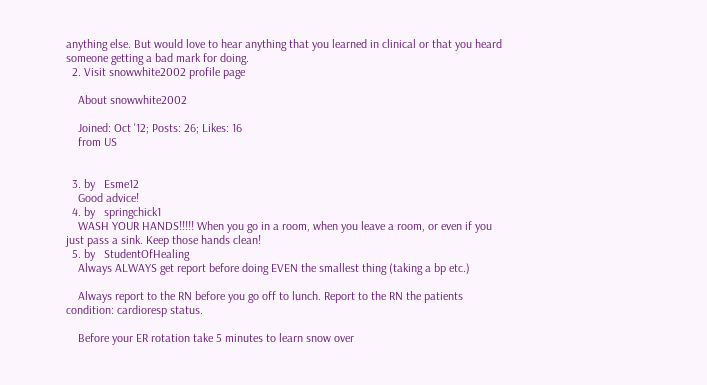anything else. But would love to hear anything that you learned in clinical or that you heard someone getting a bad mark for doing.
  2. Visit snowwhite2002 profile page

    About snowwhite2002

    Joined: Oct '12; Posts: 26; Likes: 16
    from US


  3. by   Esme12
    Good advice!
  4. by   springchick1
    WASH YOUR HANDS!!!!! When you go in a room, when you leave a room, or even if you just pass a sink. Keep those hands clean!
  5. by   StudentOfHealing
    Always ALWAYS get report before doing EVEN the smallest thing (taking a bp etc.)

    Always report to the RN before you go off to lunch. Report to the RN the patients condition: cardioresp status.

    Before your ER rotation take 5 minutes to learn snow over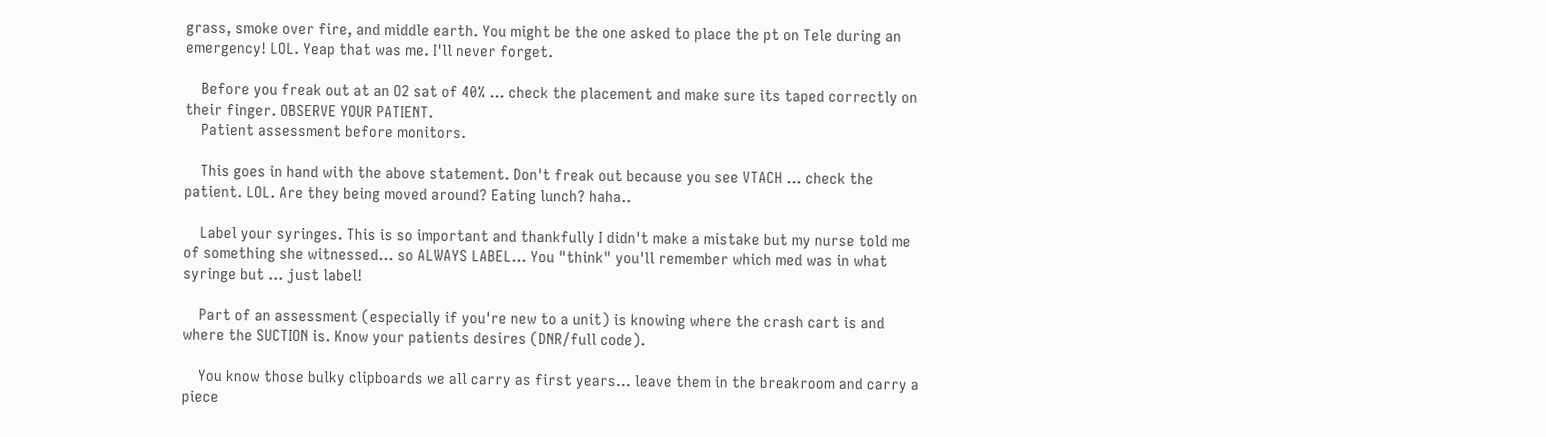grass, smoke over fire, and middle earth. You might be the one asked to place the pt on Tele during an emergency! LOL. Yeap that was me. I'll never forget.

    Before you freak out at an O2 sat of 40% ... check the placement and make sure its taped correctly on their finger. OBSERVE YOUR PATIENT.
    Patient assessment before monitors.

    This goes in hand with the above statement. Don't freak out because you see VTACH ... check the patient. LOL. Are they being moved around? Eating lunch? haha..

    Label your syringes. This is so important and thankfully I didn't make a mistake but my nurse told me of something she witnessed... so ALWAYS LABEL... You "think" you'll remember which med was in what syringe but ... just label!

    Part of an assessment (especially if you're new to a unit) is knowing where the crash cart is and where the SUCTION is. Know your patients desires (DNR/full code).

    You know those bulky clipboards we all carry as first years... leave them in the breakroom and carry a piece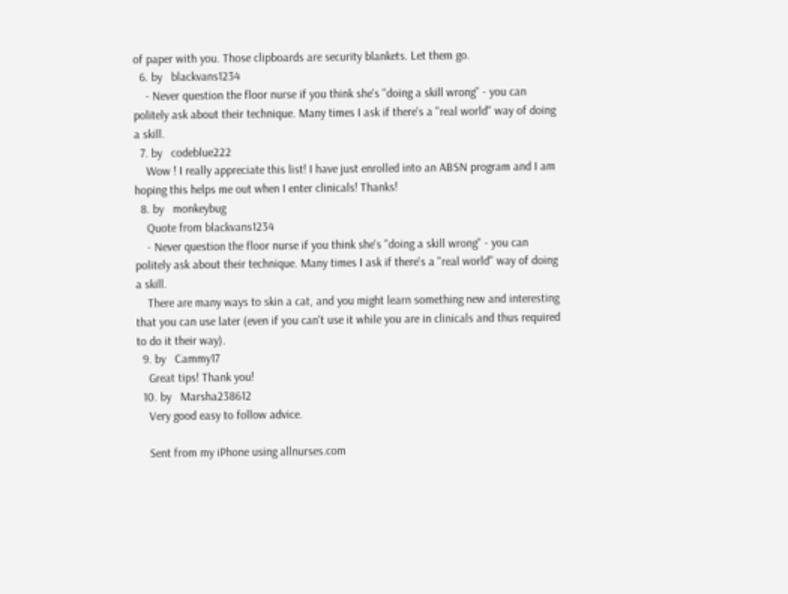of paper with you. Those clipboards are security blankets. Let them go.
  6. by   blackvans1234
    - Never question the floor nurse if you think she's ''doing a skill wrong'' - you can politely ask about their technique. Many times I ask if there's a ''real world'' way of doing a skill.
  7. by   codeblue222
    Wow ! I really appreciate this list! I have just enrolled into an ABSN program and I am hoping this helps me out when I enter clinicals! Thanks!
  8. by   monkeybug
    Quote from blackvans1234
    - Never question the floor nurse if you think she's ''doing a skill wrong'' - you can politely ask about their technique. Many times I ask if there's a ''real world'' way of doing a skill.
    There are many ways to skin a cat, and you might learn something new and interesting that you can use later (even if you can't use it while you are in clinicals and thus required to do it their way).
  9. by   Cammy17
    Great tips! Thank you!
  10. by   Marsha238612
    Very good easy to follow advice.

    Sent from my iPhone using allnurses.com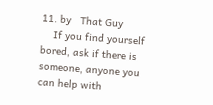11. by   That Guy
    If you find yourself bored, ask if there is someone, anyone you can help with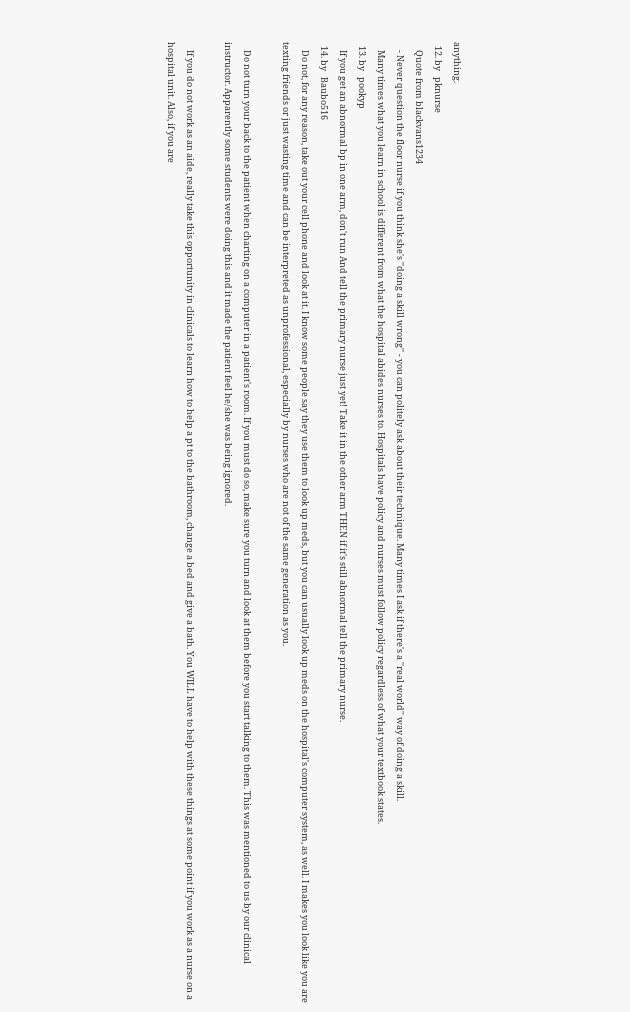anything.
  12. by   pknurse
    Quote from blackvans1234
    - Never question the floor nurse if you think she's ''doing a skill wrong'' - you can politely ask about their technique. Many times I ask if there's a ''real world'' way of doing a skill.
    Many times what you learn in school is different from what the hospital abides nurses to. Hospitals have policy and nurses must follow policy regardless of what your textbook states.
  13. by   pookyp
    If you get an abnormal bp in one arm, don't run And tell the primary nurse just yet! Take it in the other arm THEN if it's still abnormal tell the primary nurse.
  14. by   Baubo516
    Do not, for any reason, take out your cell phone and look at it. I know some people say they use them to look up meds, but you can usually look up meds on the hospital's computer system, as well. I makes you look like you are texting friends or just wasting time and can be interpreted as unprofessional, especially by nurses who are not of the same generation as you.

    Do not turn your back to the patient when charting on a computer in a patient's room. If you must do so, make sure you turn and look at them before you start talking to them. This was mentioned to us by our clinical instructor. Apparently some students were doing this and it made the patient feel he/she was being ignored.

    If you do not work as an aide, really take this opportunity in clinicals to learn how to help a pt to the bathroom, change a bed and give a bath. You WILL have to help with these things at some point if you work as a nurse on a hospital unit. Also, if you are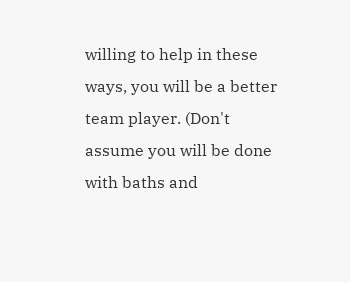willing to help in these ways, you will be a better team player. (Don't assume you will be done with baths and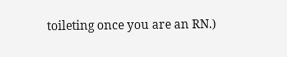toileting once you are an RN.)